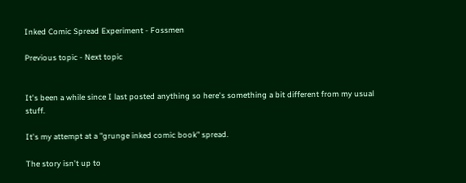Inked Comic Spread Experiment - Fossmen

Previous topic - Next topic


It's been a while since I last posted anything so here's something a bit different from my usual stuff.

It's my attempt at a "grunge inked comic book" spread.

The story isn't up to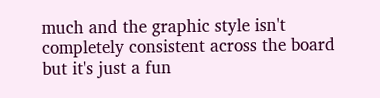much and the graphic style isn't completely consistent across the board but it's just a fun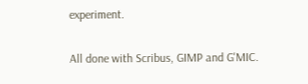experiment.

All done with Scribus, GIMP and G'MIC.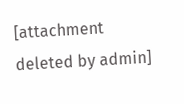[attachment deleted by admin]